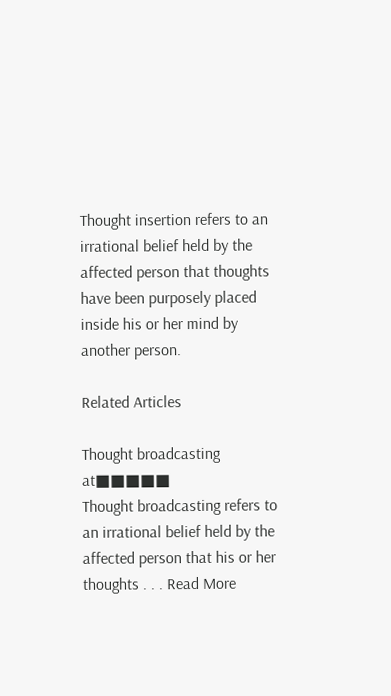Thought insertion refers to an irrational belief held by the affected person that thoughts have been purposely placed inside his or her mind by another person.

Related Articles

Thought broadcasting at■■■■■
Thought broadcasting refers to an irrational belief held by the affected person that his or her thoughts . . . Read More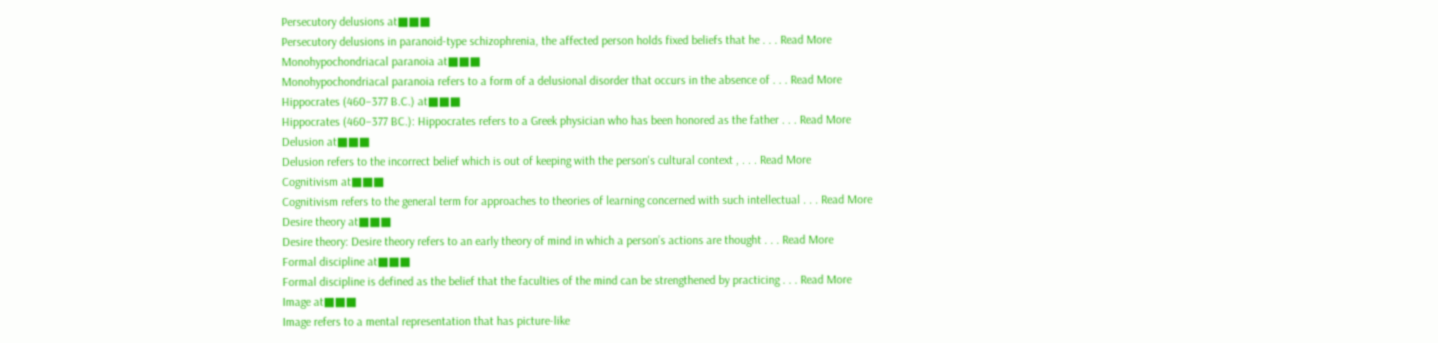Persecutory delusions at■■■
Persecutory delusions in paranoid-type schizophrenia, the affected person holds fixed beliefs that he . . . Read More
Monohypochondriacal paranoia at■■■
Monohypochondriacal paranoia refers to a form of a delusional disorder that occurs in the absence of . . . Read More
Hippocrates (460–377 B.C.) at■■■
Hippocrates (460–377 BC.): Hippocrates refers to a Greek physician who has been honored as the father . . . Read More
Delusion at■■■
Delusion refers to the incorrect belief which is out of keeping with the person's cultural context , . . . Read More
Cognitivism at■■■
Cognitivism refers to the general term for approaches to theories of learning concerned with such intellectual . . . Read More
Desire theory at■■■
Desire theory: Desire theory refers to an early theory of mind in which a person’s actions are thought . . . Read More
Formal discipline at■■■
Formal discipline is defined as the belief that the faculties of the mind can be strengthened by practicing . . . Read More
Image at■■■
Image refers to a mental representation that has picture-like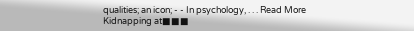qualities; an icon; - - In psychology, . . . Read More
Kidnapping at■■■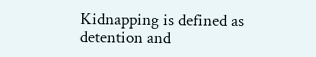Kidnapping is defined as detention and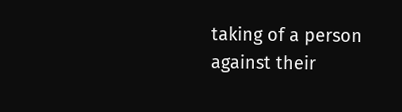taking of a person against their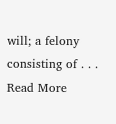will; a felony consisting of . . . Read More